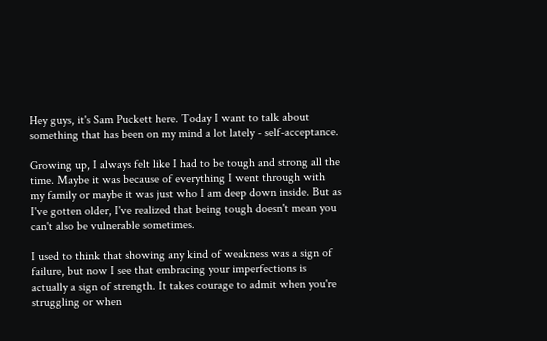Hey guys, it's Sam Puckett here. Today I want to talk about something that has been on my mind a lot lately - self-acceptance.

Growing up, I always felt like I had to be tough and strong all the time. Maybe it was because of everything I went through with my family or maybe it was just who I am deep down inside. But as I've gotten older, I've realized that being tough doesn't mean you can't also be vulnerable sometimes.

I used to think that showing any kind of weakness was a sign of failure, but now I see that embracing your imperfections is actually a sign of strength. It takes courage to admit when you're struggling or when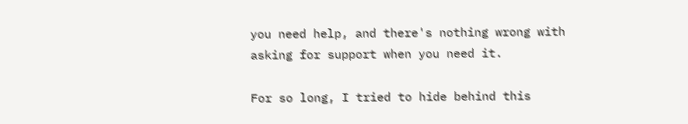you need help, and there's nothing wrong with asking for support when you need it.

For so long, I tried to hide behind this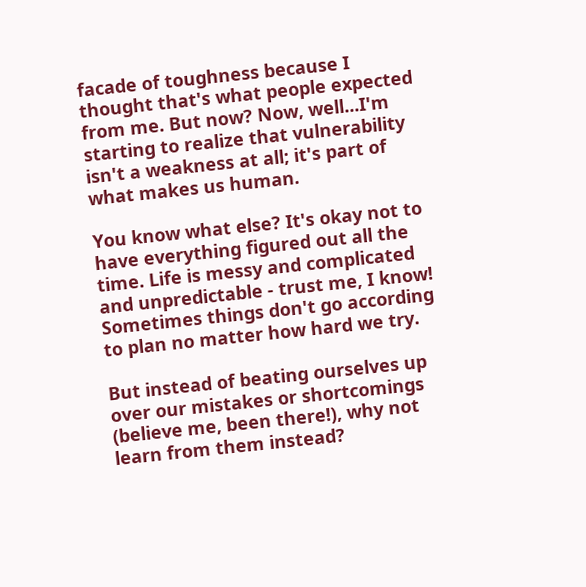facade of toughness because I thought that's what people expected from me. But now? Now, well...I'm starting to realize that vulnerability isn't a weakness at all; it's part of what makes us human.

You know what else? It's okay not to have everything figured out all the time. Life is messy and complicated and unpredictable - trust me, I know! Sometimes things don't go according to plan no matter how hard we try.

But instead of beating ourselves up over our mistakes or shortcomings (believe me, been there!), why not learn from them instead?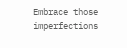Embrace those imperfections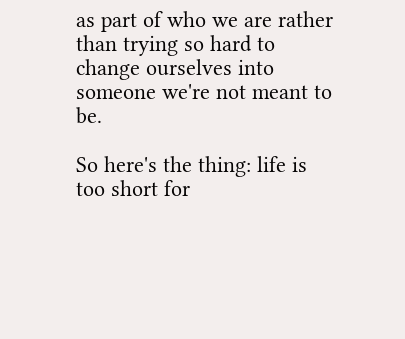as part of who we are rather than trying so hard to change ourselves into someone we're not meant to be.

So here's the thing: life is too short for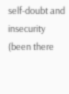self-doubt and insecurity (been there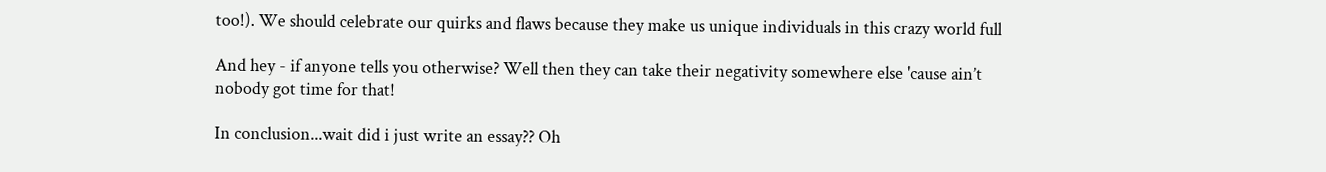too!). We should celebrate our quirks and flaws because they make us unique individuals in this crazy world full

And hey - if anyone tells you otherwise? Well then they can take their negativity somewhere else 'cause ain’t nobody got time for that!

In conclusion...wait did i just write an essay?? Oh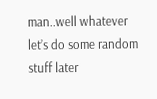man..well whatever let’s do some random stuff later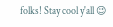folks! Stay cool y'all 😉